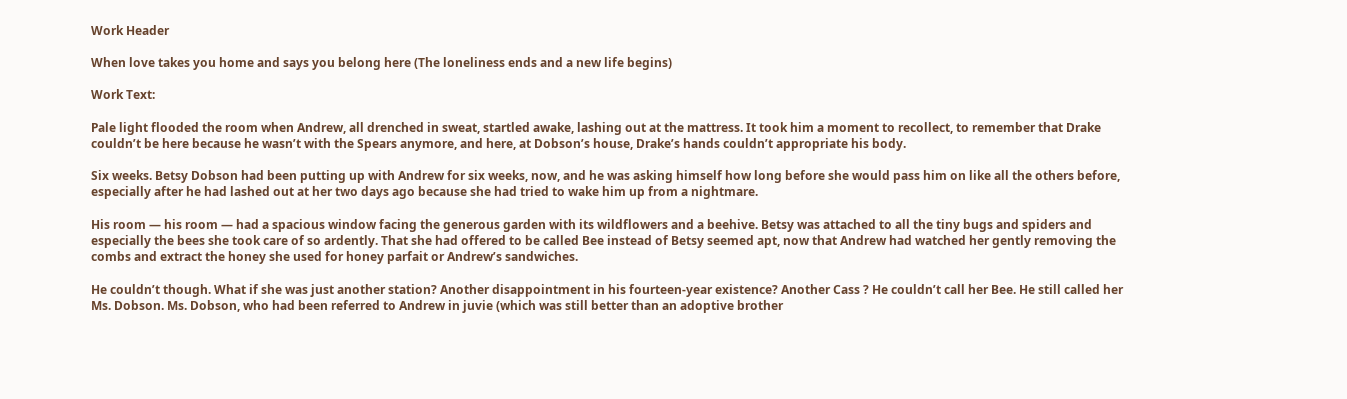Work Header

When love takes you home and says you belong here (The loneliness ends and a new life begins)

Work Text:

Pale light flooded the room when Andrew, all drenched in sweat, startled awake, lashing out at the mattress. It took him a moment to recollect, to remember that Drake couldn’t be here because he wasn’t with the Spears anymore, and here, at Dobson’s house, Drake’s hands couldn’t appropriate his body.

Six weeks. Betsy Dobson had been putting up with Andrew for six weeks, now, and he was asking himself how long before she would pass him on like all the others before, especially after he had lashed out at her two days ago because she had tried to wake him up from a nightmare.

His room — his room — had a spacious window facing the generous garden with its wildflowers and a beehive. Betsy was attached to all the tiny bugs and spiders and especially the bees she took care of so ardently. That she had offered to be called Bee instead of Betsy seemed apt, now that Andrew had watched her gently removing the combs and extract the honey she used for honey parfait or Andrew’s sandwiches.

He couldn’t though. What if she was just another station? Another disappointment in his fourteen-year existence? Another Cass ? He couldn’t call her Bee. He still called her Ms. Dobson. Ms. Dobson, who had been referred to Andrew in juvie (which was still better than an adoptive brother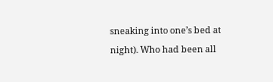sneaking into one’s bed at night). Who had been all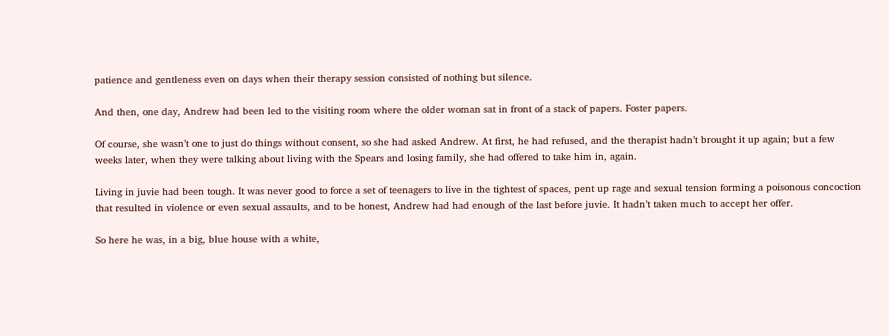patience and gentleness even on days when their therapy session consisted of nothing but silence.

And then, one day, Andrew had been led to the visiting room where the older woman sat in front of a stack of papers. Foster papers.

Of course, she wasn’t one to just do things without consent, so she had asked Andrew. At first, he had refused, and the therapist hadn’t brought it up again; but a few weeks later, when they were talking about living with the Spears and losing family, she had offered to take him in, again.

Living in juvie had been tough. It was never good to force a set of teenagers to live in the tightest of spaces, pent up rage and sexual tension forming a poisonous concoction that resulted in violence or even sexual assaults, and to be honest, Andrew had had enough of the last before juvie. It hadn’t taken much to accept her offer.

So here he was, in a big, blue house with a white,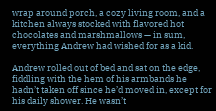wrap around porch, a cozy living room, and a kitchen always stocked with flavored hot chocolates and marshmallows — in sum, everything Andrew had wished for as a kid.

Andrew rolled out of bed and sat on the edge, fiddling with the hem of his armbands he hadn’t taken off since he’d moved in, except for his daily shower. He wasn’t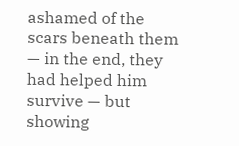ashamed of the scars beneath them — in the end, they had helped him survive — but showing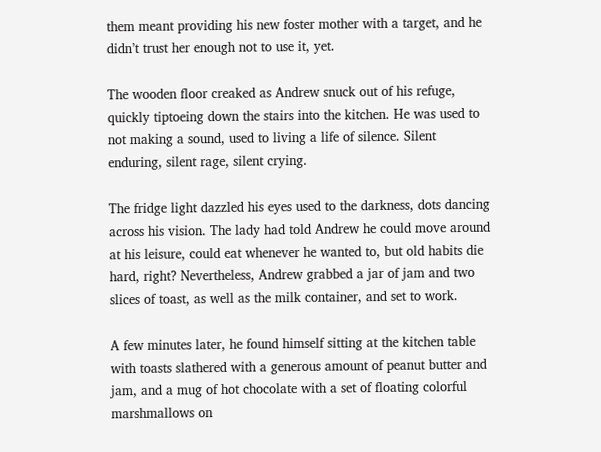them meant providing his new foster mother with a target, and he didn’t trust her enough not to use it, yet.

The wooden floor creaked as Andrew snuck out of his refuge, quickly tiptoeing down the stairs into the kitchen. He was used to not making a sound, used to living a life of silence. Silent enduring, silent rage, silent crying.

The fridge light dazzled his eyes used to the darkness, dots dancing across his vision. The lady had told Andrew he could move around at his leisure, could eat whenever he wanted to, but old habits die hard, right? Nevertheless, Andrew grabbed a jar of jam and two slices of toast, as well as the milk container, and set to work.

A few minutes later, he found himself sitting at the kitchen table with toasts slathered with a generous amount of peanut butter and jam, and a mug of hot chocolate with a set of floating colorful marshmallows on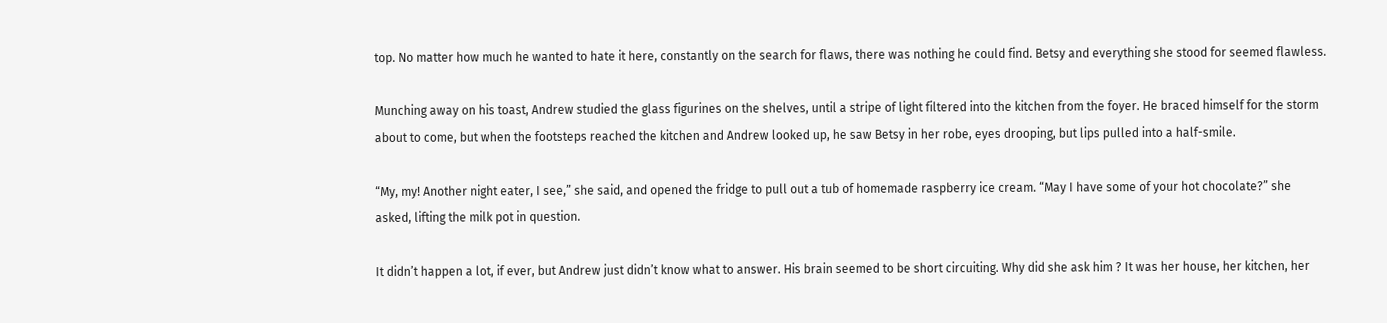top. No matter how much he wanted to hate it here, constantly on the search for flaws, there was nothing he could find. Betsy and everything she stood for seemed flawless.

Munching away on his toast, Andrew studied the glass figurines on the shelves, until a stripe of light filtered into the kitchen from the foyer. He braced himself for the storm about to come, but when the footsteps reached the kitchen and Andrew looked up, he saw Betsy in her robe, eyes drooping, but lips pulled into a half-smile.

“My, my! Another night eater, I see,” she said, and opened the fridge to pull out a tub of homemade raspberry ice cream. “May I have some of your hot chocolate?” she asked, lifting the milk pot in question.

It didn’t happen a lot, if ever, but Andrew just didn’t know what to answer. His brain seemed to be short circuiting. Why did she ask him ? It was her house, her kitchen, her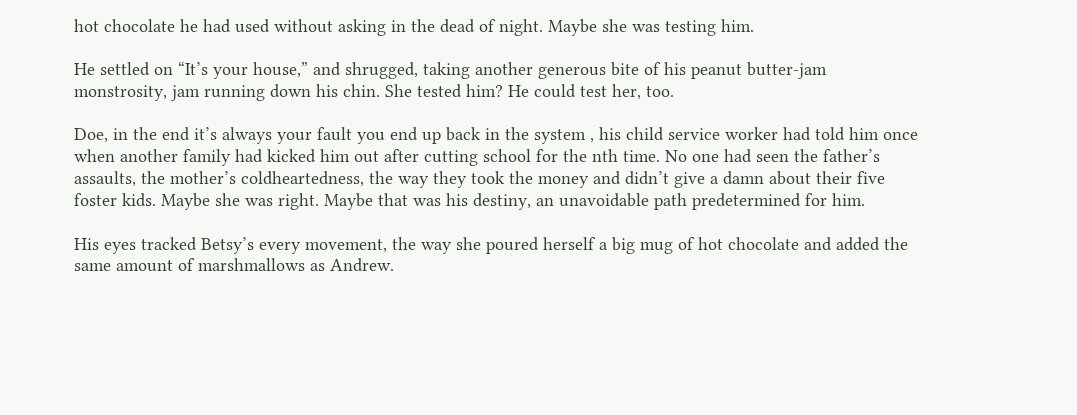hot chocolate he had used without asking in the dead of night. Maybe she was testing him.

He settled on “It’s your house,” and shrugged, taking another generous bite of his peanut butter-jam monstrosity, jam running down his chin. She tested him? He could test her, too.

Doe, in the end it’s always your fault you end up back in the system , his child service worker had told him once when another family had kicked him out after cutting school for the nth time. No one had seen the father’s assaults, the mother’s coldheartedness, the way they took the money and didn’t give a damn about their five foster kids. Maybe she was right. Maybe that was his destiny, an unavoidable path predetermined for him.

His eyes tracked Betsy’s every movement, the way she poured herself a big mug of hot chocolate and added the same amount of marshmallows as Andrew.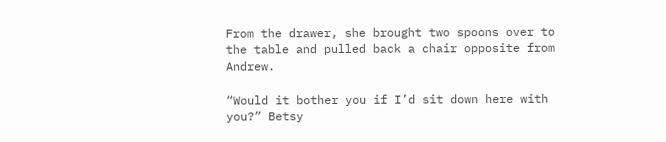From the drawer, she brought two spoons over to the table and pulled back a chair opposite from Andrew.

“Would it bother you if I’d sit down here with you?” Betsy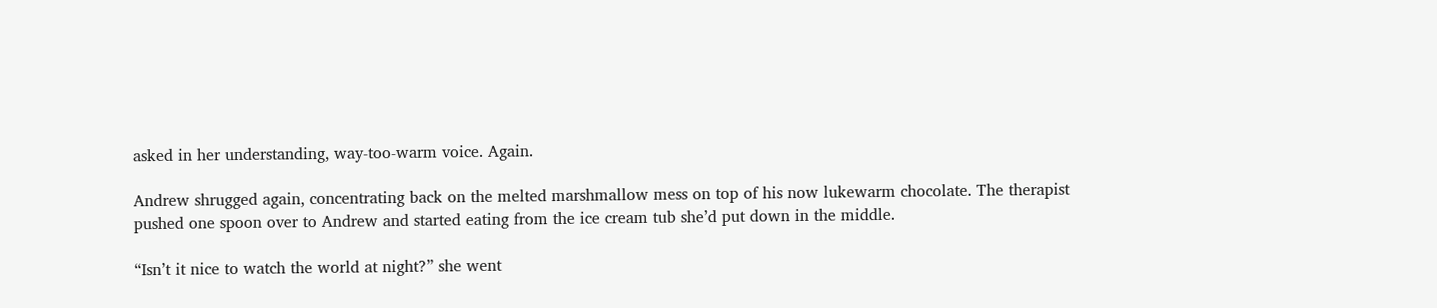asked in her understanding, way-too-warm voice. Again.

Andrew shrugged again, concentrating back on the melted marshmallow mess on top of his now lukewarm chocolate. The therapist pushed one spoon over to Andrew and started eating from the ice cream tub she’d put down in the middle.

“Isn’t it nice to watch the world at night?” she went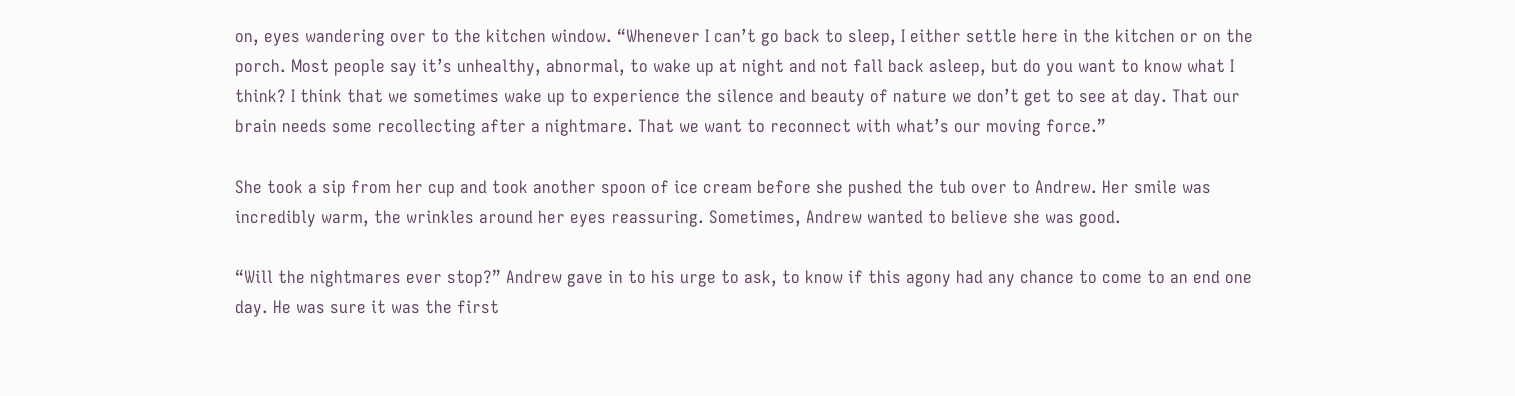on, eyes wandering over to the kitchen window. “Whenever I can’t go back to sleep, I either settle here in the kitchen or on the porch. Most people say it’s unhealthy, abnormal, to wake up at night and not fall back asleep, but do you want to know what I think? I think that we sometimes wake up to experience the silence and beauty of nature we don’t get to see at day. That our brain needs some recollecting after a nightmare. That we want to reconnect with what’s our moving force.”

She took a sip from her cup and took another spoon of ice cream before she pushed the tub over to Andrew. Her smile was incredibly warm, the wrinkles around her eyes reassuring. Sometimes, Andrew wanted to believe she was good.

“Will the nightmares ever stop?” Andrew gave in to his urge to ask, to know if this agony had any chance to come to an end one day. He was sure it was the first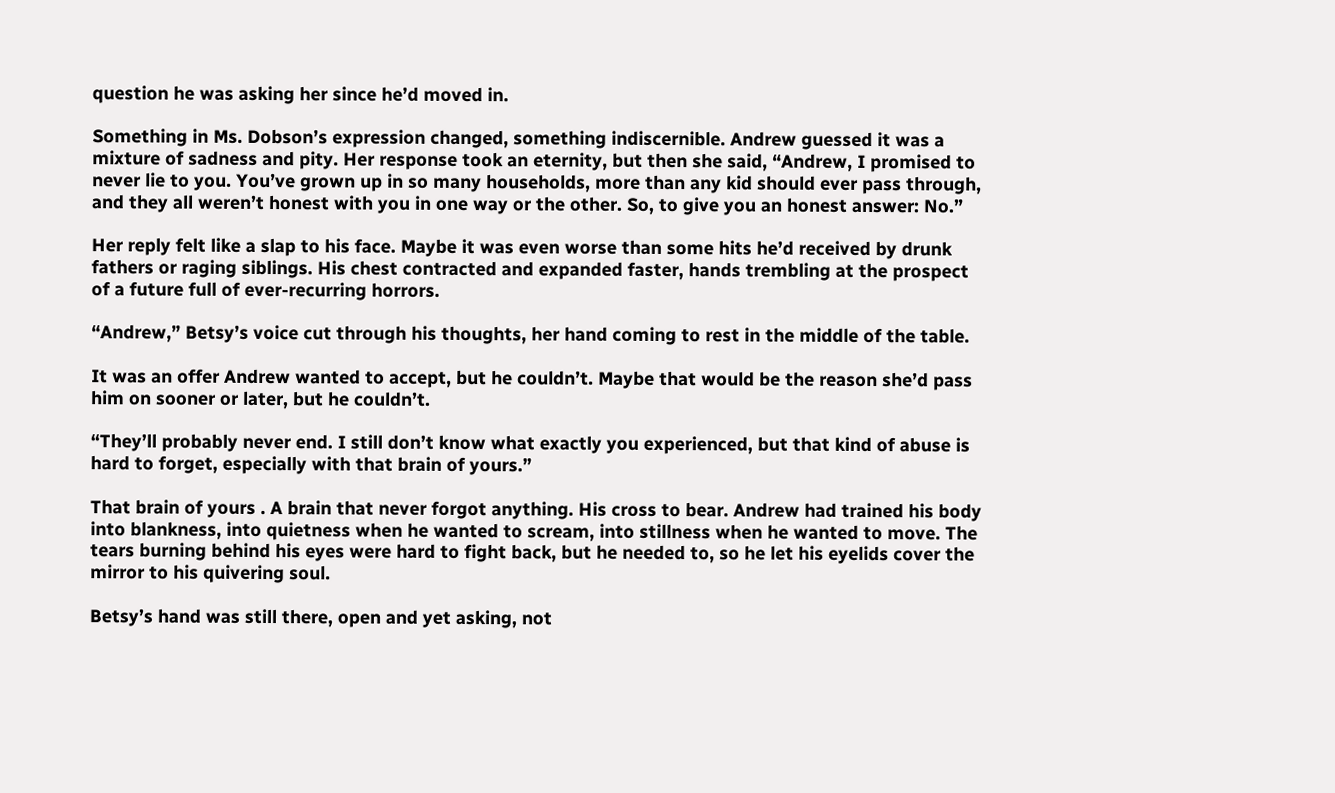question he was asking her since he’d moved in.

Something in Ms. Dobson’s expression changed, something indiscernible. Andrew guessed it was a mixture of sadness and pity. Her response took an eternity, but then she said, “Andrew, I promised to never lie to you. You’ve grown up in so many households, more than any kid should ever pass through, and they all weren’t honest with you in one way or the other. So, to give you an honest answer: No.”

Her reply felt like a slap to his face. Maybe it was even worse than some hits he’d received by drunk fathers or raging siblings. His chest contracted and expanded faster, hands trembling at the prospect of a future full of ever-recurring horrors.

“Andrew,” Betsy’s voice cut through his thoughts, her hand coming to rest in the middle of the table.

It was an offer Andrew wanted to accept, but he couldn’t. Maybe that would be the reason she’d pass him on sooner or later, but he couldn’t.

“They’ll probably never end. I still don’t know what exactly you experienced, but that kind of abuse is hard to forget, especially with that brain of yours.”

That brain of yours . A brain that never forgot anything. His cross to bear. Andrew had trained his body into blankness, into quietness when he wanted to scream, into stillness when he wanted to move. The tears burning behind his eyes were hard to fight back, but he needed to, so he let his eyelids cover the mirror to his quivering soul.

Betsy’s hand was still there, open and yet asking, not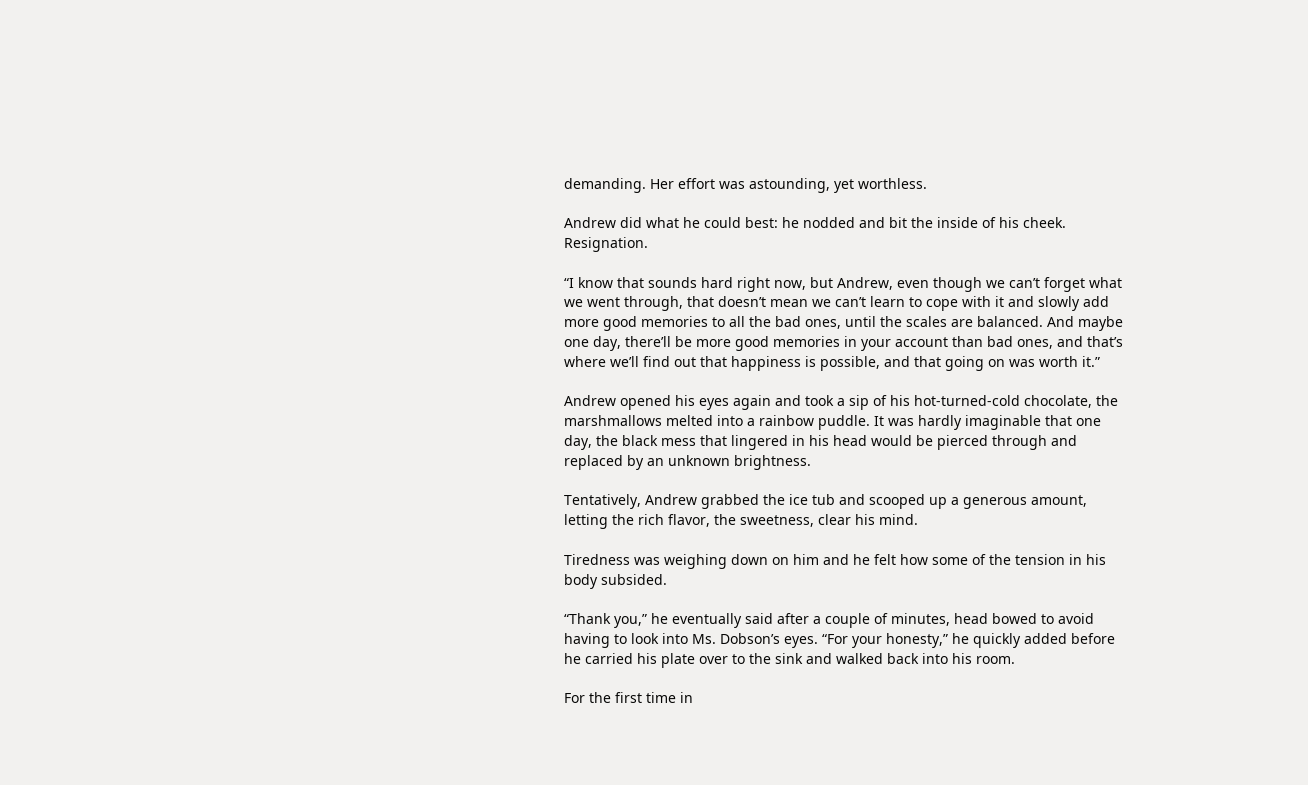demanding. Her effort was astounding, yet worthless.

Andrew did what he could best: he nodded and bit the inside of his cheek. Resignation.

“I know that sounds hard right now, but Andrew, even though we can’t forget what we went through, that doesn’t mean we can’t learn to cope with it and slowly add more good memories to all the bad ones, until the scales are balanced. And maybe one day, there’ll be more good memories in your account than bad ones, and that’s where we’ll find out that happiness is possible, and that going on was worth it.”

Andrew opened his eyes again and took a sip of his hot-turned-cold chocolate, the marshmallows melted into a rainbow puddle. It was hardly imaginable that one day, the black mess that lingered in his head would be pierced through and replaced by an unknown brightness.

Tentatively, Andrew grabbed the ice tub and scooped up a generous amount, letting the rich flavor, the sweetness, clear his mind.

Tiredness was weighing down on him and he felt how some of the tension in his body subsided.

“Thank you,” he eventually said after a couple of minutes, head bowed to avoid having to look into Ms. Dobson’s eyes. “For your honesty,” he quickly added before he carried his plate over to the sink and walked back into his room.

For the first time in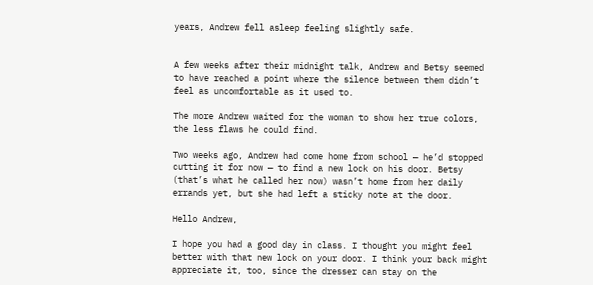years, Andrew fell asleep feeling slightly safe.


A few weeks after their midnight talk, Andrew and Betsy seemed to have reached a point where the silence between them didn’t feel as uncomfortable as it used to.

The more Andrew waited for the woman to show her true colors, the less flaws he could find.

Two weeks ago, Andrew had come home from school — he’d stopped cutting it for now — to find a new lock on his door. Betsy (that’s what he called her now) wasn’t home from her daily errands yet, but she had left a sticky note at the door.

Hello Andrew,

I hope you had a good day in class. I thought you might feel better with that new lock on your door. I think your back might appreciate it, too, since the dresser can stay on the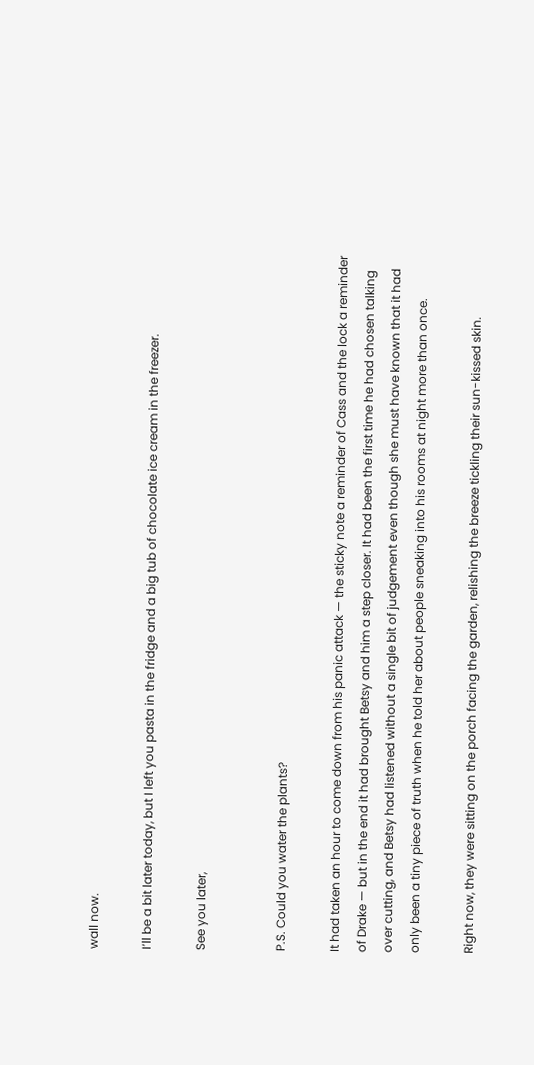wall now.

I’ll be a bit later today, but I left you pasta in the fridge and a big tub of chocolate ice cream in the freezer.

See you later,


P.S. Could you water the plants?

It had taken an hour to come down from his panic attack — the sticky note a reminder of Cass and the lock a reminder of Drake — but in the end it had brought Betsy and him a step closer. It had been the first time he had chosen talking over cutting, and Betsy had listened without a single bit of judgement even though she must have known that it had only been a tiny piece of truth when he told her about people sneaking into his rooms at night more than once.

Right now, they were sitting on the porch facing the garden, relishing the breeze tickling their sun-kissed skin.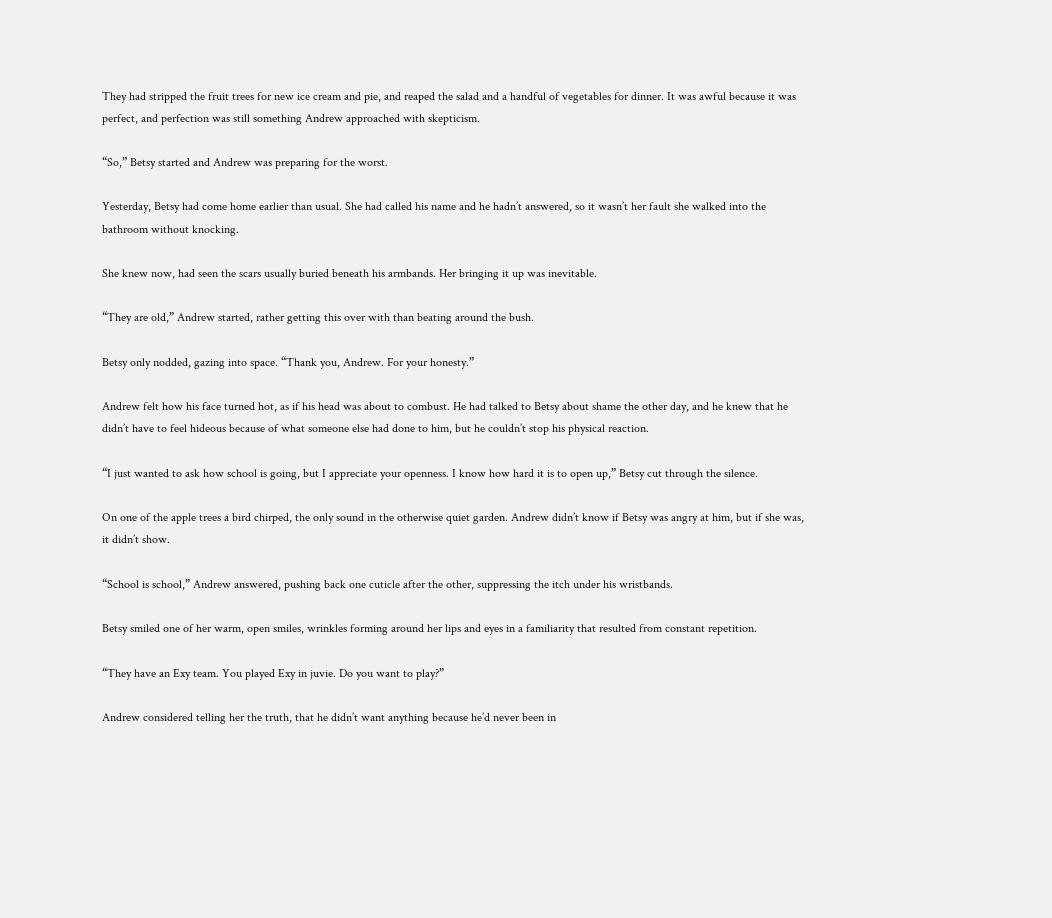They had stripped the fruit trees for new ice cream and pie, and reaped the salad and a handful of vegetables for dinner. It was awful because it was perfect, and perfection was still something Andrew approached with skepticism.

“So,” Betsy started and Andrew was preparing for the worst.

Yesterday, Betsy had come home earlier than usual. She had called his name and he hadn’t answered, so it wasn’t her fault she walked into the bathroom without knocking.

She knew now, had seen the scars usually buried beneath his armbands. Her bringing it up was inevitable.

“They are old,” Andrew started, rather getting this over with than beating around the bush.

Betsy only nodded, gazing into space. “Thank you, Andrew. For your honesty.”

Andrew felt how his face turned hot, as if his head was about to combust. He had talked to Betsy about shame the other day, and he knew that he didn’t have to feel hideous because of what someone else had done to him, but he couldn’t stop his physical reaction.

“I just wanted to ask how school is going, but I appreciate your openness. I know how hard it is to open up,” Betsy cut through the silence.

On one of the apple trees a bird chirped, the only sound in the otherwise quiet garden. Andrew didn’t know if Betsy was angry at him, but if she was, it didn’t show.

“School is school,” Andrew answered, pushing back one cuticle after the other, suppressing the itch under his wristbands.

Betsy smiled one of her warm, open smiles, wrinkles forming around her lips and eyes in a familiarity that resulted from constant repetition.

“They have an Exy team. You played Exy in juvie. Do you want to play?”

Andrew considered telling her the truth, that he didn’t want anything because he’d never been in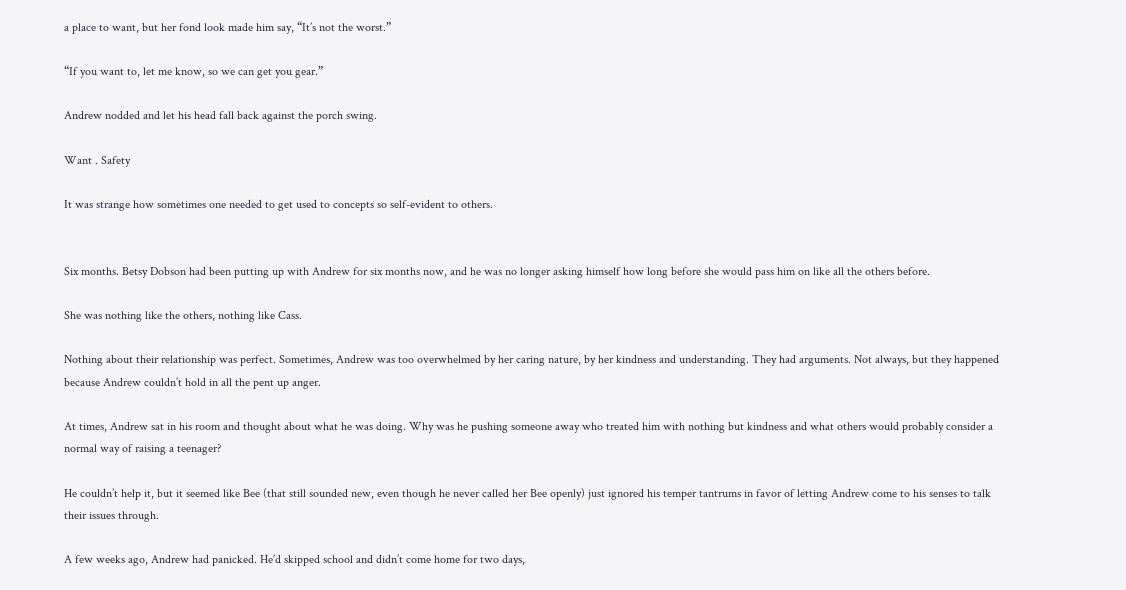a place to want, but her fond look made him say, “It’s not the worst.”

“If you want to, let me know, so we can get you gear.”

Andrew nodded and let his head fall back against the porch swing.

Want . Safety

It was strange how sometimes one needed to get used to concepts so self-evident to others.


Six months. Betsy Dobson had been putting up with Andrew for six months now, and he was no longer asking himself how long before she would pass him on like all the others before.

She was nothing like the others, nothing like Cass.

Nothing about their relationship was perfect. Sometimes, Andrew was too overwhelmed by her caring nature, by her kindness and understanding. They had arguments. Not always, but they happened because Andrew couldn’t hold in all the pent up anger.

At times, Andrew sat in his room and thought about what he was doing. Why was he pushing someone away who treated him with nothing but kindness and what others would probably consider a normal way of raising a teenager?

He couldn’t help it, but it seemed like Bee (that still sounded new, even though he never called her Bee openly) just ignored his temper tantrums in favor of letting Andrew come to his senses to talk their issues through.

A few weeks ago, Andrew had panicked. He’d skipped school and didn’t come home for two days,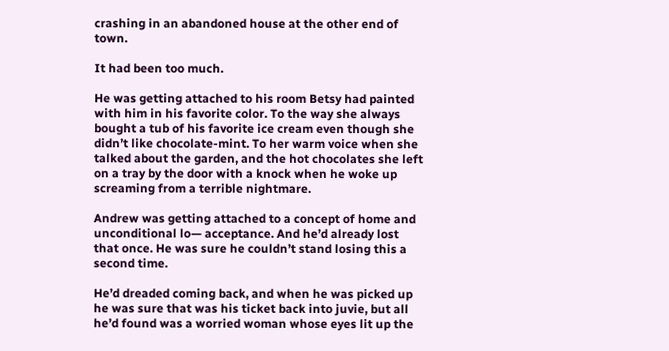crashing in an abandoned house at the other end of town.

It had been too much.

He was getting attached to his room Betsy had painted with him in his favorite color. To the way she always bought a tub of his favorite ice cream even though she didn’t like chocolate-mint. To her warm voice when she talked about the garden, and the hot chocolates she left on a tray by the door with a knock when he woke up screaming from a terrible nightmare.

Andrew was getting attached to a concept of home and unconditional lo— acceptance. And he’d already lost that once. He was sure he couldn’t stand losing this a second time.

He’d dreaded coming back, and when he was picked up he was sure that was his ticket back into juvie, but all he’d found was a worried woman whose eyes lit up the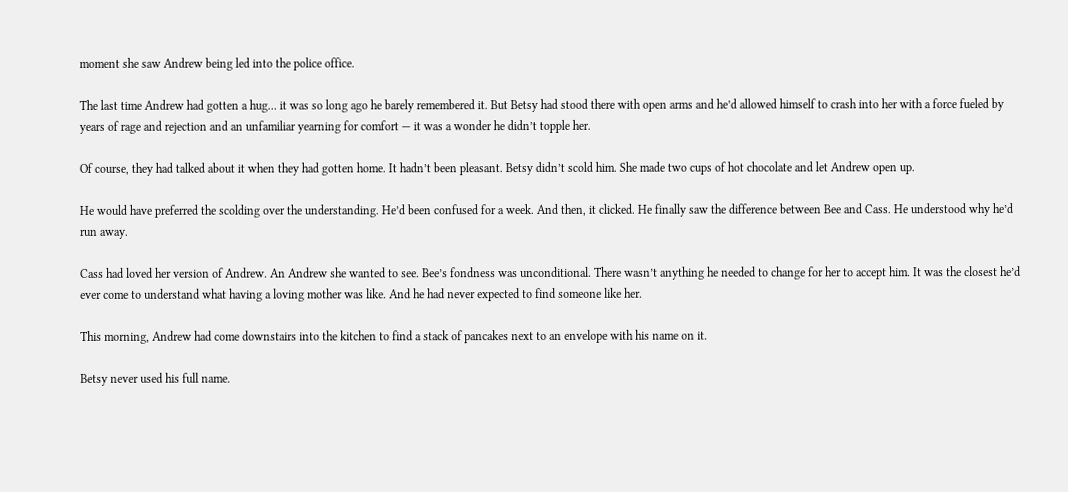moment she saw Andrew being led into the police office.

The last time Andrew had gotten a hug… it was so long ago he barely remembered it. But Betsy had stood there with open arms and he’d allowed himself to crash into her with a force fueled by years of rage and rejection and an unfamiliar yearning for comfort — it was a wonder he didn’t topple her.

Of course, they had talked about it when they had gotten home. It hadn’t been pleasant. Betsy didn’t scold him. She made two cups of hot chocolate and let Andrew open up.

He would have preferred the scolding over the understanding. He’d been confused for a week. And then, it clicked. He finally saw the difference between Bee and Cass. He understood why he’d run away.

Cass had loved her version of Andrew. An Andrew she wanted to see. Bee’s fondness was unconditional. There wasn’t anything he needed to change for her to accept him. It was the closest he’d ever come to understand what having a loving mother was like. And he had never expected to find someone like her.

This morning, Andrew had come downstairs into the kitchen to find a stack of pancakes next to an envelope with his name on it.

Betsy never used his full name.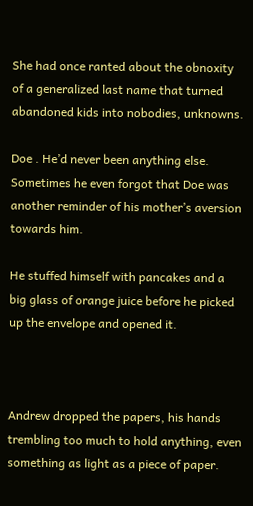She had once ranted about the obnoxity of a generalized last name that turned abandoned kids into nobodies, unknowns.

Doe . He’d never been anything else. Sometimes he even forgot that Doe was another reminder of his mother’s aversion towards him.

He stuffed himself with pancakes and a big glass of orange juice before he picked up the envelope and opened it.



Andrew dropped the papers, his hands trembling too much to hold anything, even something as light as a piece of paper.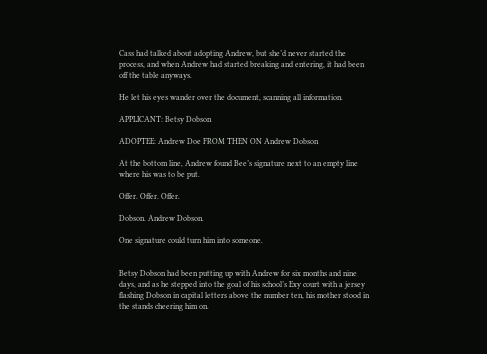Cass had talked about adopting Andrew, but she’d never started the process, and when Andrew had started breaking and entering, it had been off the table anyways.

He let his eyes wander over the document, scanning all information.

APPLICANT: Betsy Dobson

ADOPTEE: Andrew Doe FROM THEN ON Andrew Dobson

At the bottom line, Andrew found Bee’s signature next to an empty line where his was to be put.

Offer. Offer. Offer.

Dobson. Andrew Dobson.

One signature could turn him into someone.


Betsy Dobson had been putting up with Andrew for six months and nine days, and as he stepped into the goal of his school’s Exy court with a jersey flashing Dobson in capital letters above the number ten, his mother stood in the stands cheering him on.